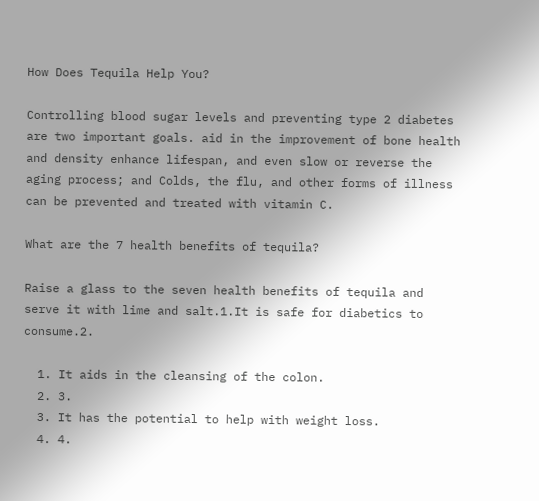How Does Tequila Help You?

Controlling blood sugar levels and preventing type 2 diabetes are two important goals. aid in the improvement of bone health and density enhance lifespan, and even slow or reverse the aging process; and Colds, the flu, and other forms of illness can be prevented and treated with vitamin C.

What are the 7 health benefits of tequila?

Raise a glass to the seven health benefits of tequila and serve it with lime and salt.1.It is safe for diabetics to consume.2.

  1. It aids in the cleansing of the colon.
  2. 3.
  3. It has the potential to help with weight loss.
  4. 4.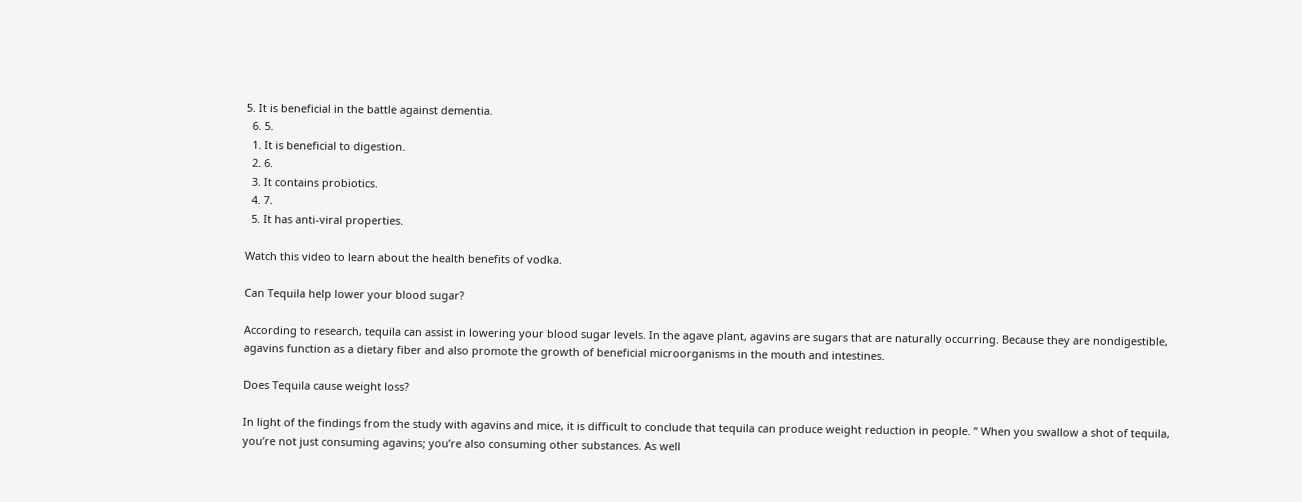5. It is beneficial in the battle against dementia.
  6. 5.
  1. It is beneficial to digestion.
  2. 6.
  3. It contains probiotics.
  4. 7.
  5. It has anti-viral properties.

Watch this video to learn about the health benefits of vodka.

Can Tequila help lower your blood sugar?

According to research, tequila can assist in lowering your blood sugar levels. In the agave plant, agavins are sugars that are naturally occurring. Because they are nondigestible, agavins function as a dietary fiber and also promote the growth of beneficial microorganisms in the mouth and intestines.

Does Tequila cause weight loss?

In light of the findings from the study with agavins and mice, it is difficult to conclude that tequila can produce weight reduction in people. ” When you swallow a shot of tequila, you’re not just consuming agavins; you’re also consuming other substances. As well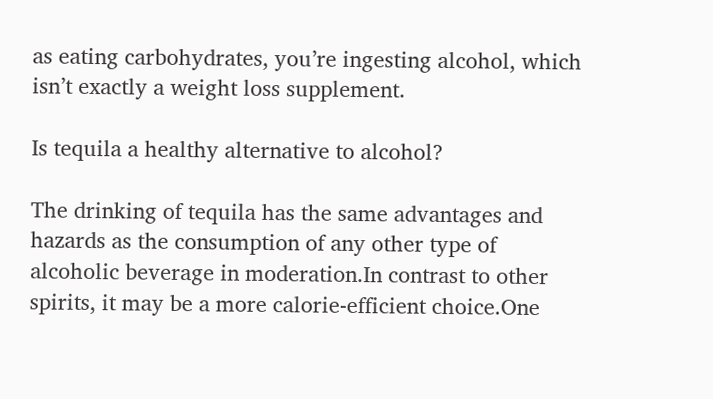as eating carbohydrates, you’re ingesting alcohol, which isn’t exactly a weight loss supplement.

Is tequila a healthy alternative to alcohol?

The drinking of tequila has the same advantages and hazards as the consumption of any other type of alcoholic beverage in moderation.In contrast to other spirits, it may be a more calorie-efficient choice.One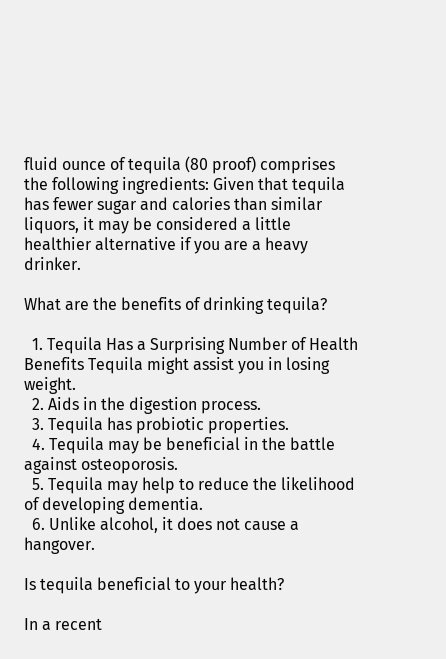fluid ounce of tequila (80 proof) comprises the following ingredients: Given that tequila has fewer sugar and calories than similar liquors, it may be considered a little healthier alternative if you are a heavy drinker.

What are the benefits of drinking tequila?

  1. Tequila Has a Surprising Number of Health Benefits Tequila might assist you in losing weight.
  2. Aids in the digestion process.
  3. Tequila has probiotic properties.
  4. Tequila may be beneficial in the battle against osteoporosis.
  5. Tequila may help to reduce the likelihood of developing dementia.
  6. Unlike alcohol, it does not cause a hangover.

Is tequila beneficial to your health?

In a recent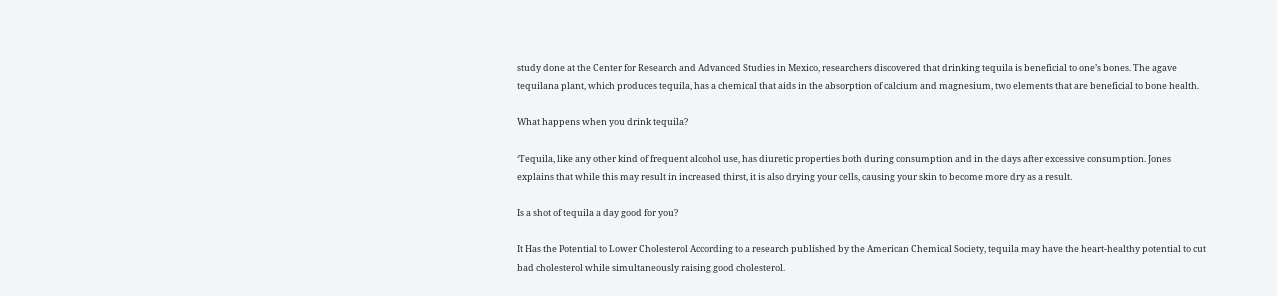study done at the Center for Research and Advanced Studies in Mexico, researchers discovered that drinking tequila is beneficial to one’s bones. The agave tequilana plant, which produces tequila, has a chemical that aids in the absorption of calcium and magnesium, two elements that are beneficial to bone health.

What happens when you drink tequila?

‘Tequila, like any other kind of frequent alcohol use, has diuretic properties both during consumption and in the days after excessive consumption. Jones explains that while this may result in increased thirst, it is also drying your cells, causing your skin to become more dry as a result.

Is a shot of tequila a day good for you?

It Has the Potential to Lower Cholesterol According to a research published by the American Chemical Society, tequila may have the heart-healthy potential to cut bad cholesterol while simultaneously raising good cholesterol.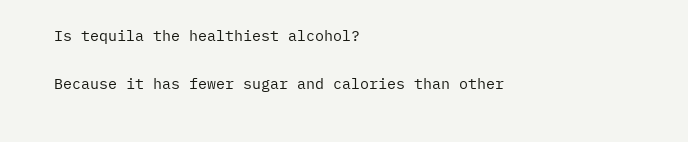Is tequila the healthiest alcohol?

Because it has fewer sugar and calories than other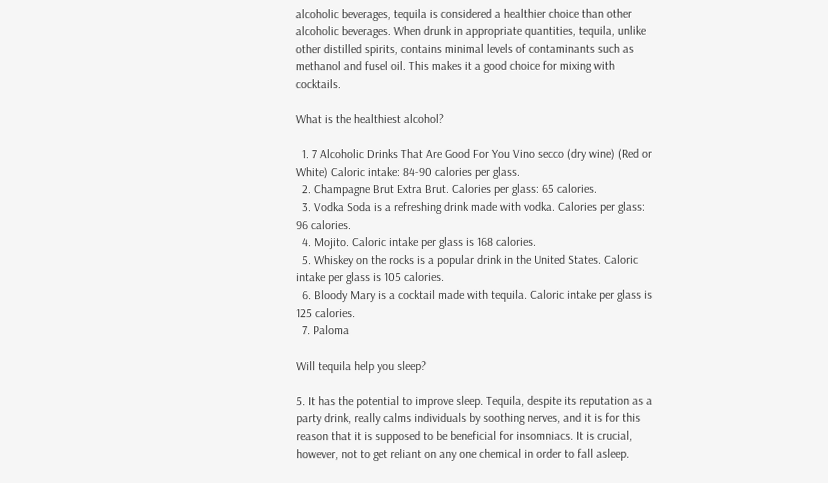alcoholic beverages, tequila is considered a healthier choice than other alcoholic beverages. When drunk in appropriate quantities, tequila, unlike other distilled spirits, contains minimal levels of contaminants such as methanol and fusel oil. This makes it a good choice for mixing with cocktails.

What is the healthiest alcohol?

  1. 7 Alcoholic Drinks That Are Good For You Vino secco (dry wine) (Red or White) Caloric intake: 84-90 calories per glass.
  2. Champagne Brut Extra Brut. Calories per glass: 65 calories.
  3. Vodka Soda is a refreshing drink made with vodka. Calories per glass: 96 calories.
  4. Mojito. Caloric intake per glass is 168 calories.
  5. Whiskey on the rocks is a popular drink in the United States. Caloric intake per glass is 105 calories.
  6. Bloody Mary is a cocktail made with tequila. Caloric intake per glass is 125 calories.
  7. Paloma

Will tequila help you sleep?

5. It has the potential to improve sleep. Tequila, despite its reputation as a party drink, really calms individuals by soothing nerves, and it is for this reason that it is supposed to be beneficial for insomniacs. It is crucial, however, not to get reliant on any one chemical in order to fall asleep.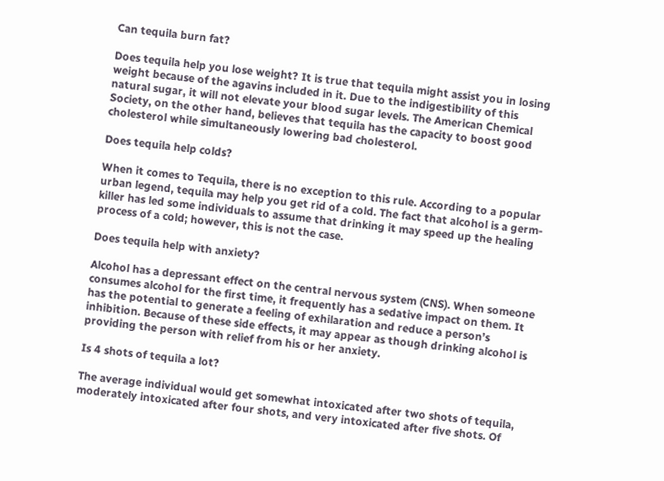Can tequila burn fat?

Does tequila help you lose weight? It is true that tequila might assist you in losing weight because of the agavins included in it. Due to the indigestibility of this natural sugar, it will not elevate your blood sugar levels. The American Chemical Society, on the other hand, believes that tequila has the capacity to boost good cholesterol while simultaneously lowering bad cholesterol.

Does tequila help colds?

When it comes to Tequila, there is no exception to this rule. According to a popular urban legend, tequila may help you get rid of a cold. The fact that alcohol is a germ-killer has led some individuals to assume that drinking it may speed up the healing process of a cold; however, this is not the case.

Does tequila help with anxiety?

Alcohol has a depressant effect on the central nervous system (CNS). When someone consumes alcohol for the first time, it frequently has a sedative impact on them. It has the potential to generate a feeling of exhilaration and reduce a person’s inhibition. Because of these side effects, it may appear as though drinking alcohol is providing the person with relief from his or her anxiety.

Is 4 shots of tequila a lot?

The average individual would get somewhat intoxicated after two shots of tequila, moderately intoxicated after four shots, and very intoxicated after five shots. Of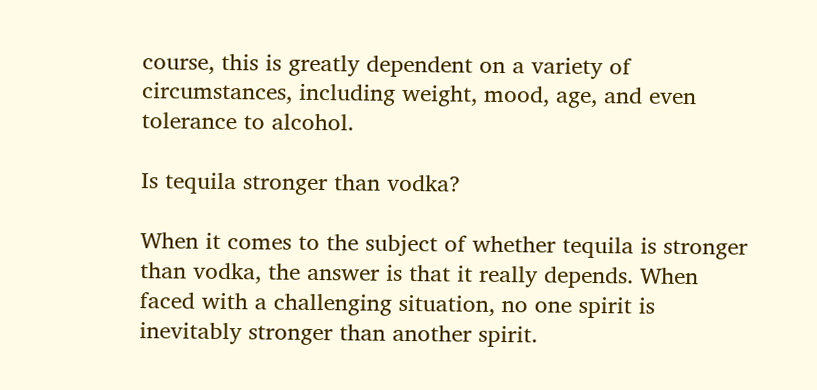course, this is greatly dependent on a variety of circumstances, including weight, mood, age, and even tolerance to alcohol.

Is tequila stronger than vodka?

When it comes to the subject of whether tequila is stronger than vodka, the answer is that it really depends. When faced with a challenging situation, no one spirit is inevitably stronger than another spirit.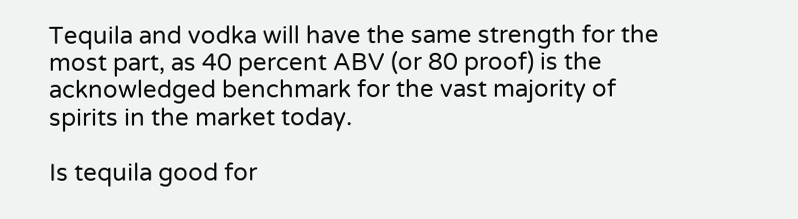Tequila and vodka will have the same strength for the most part, as 40 percent ABV (or 80 proof) is the acknowledged benchmark for the vast majority of spirits in the market today.

Is tequila good for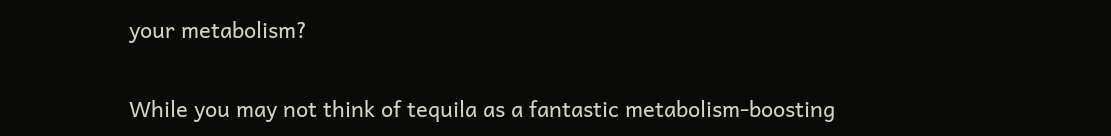your metabolism?

While you may not think of tequila as a fantastic metabolism-boosting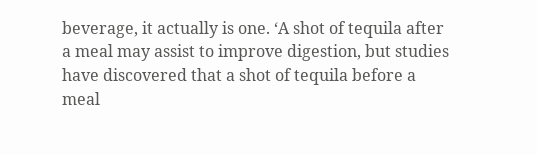beverage, it actually is one. ‘A shot of tequila after a meal may assist to improve digestion, but studies have discovered that a shot of tequila before a meal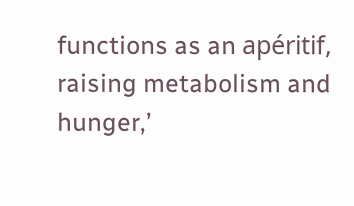functions as an apéritif, raising metabolism and hunger,’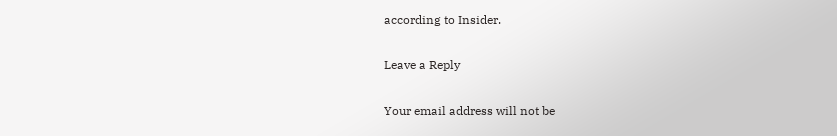according to Insider.

Leave a Reply

Your email address will not be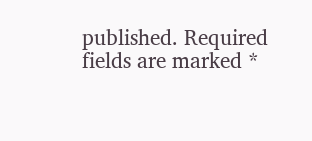published. Required fields are marked *